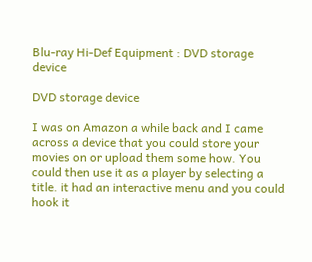Blu-ray Hi-Def Equipment : DVD storage device

DVD storage device

I was on Amazon a while back and I came across a device that you could store your movies on or upload them some how. You could then use it as a player by selecting a title. it had an interactive menu and you could hook it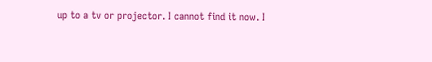up to a tv or projector. I cannot find it now. I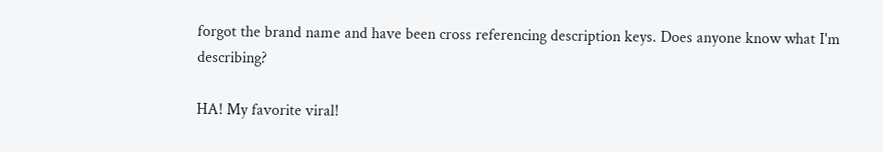forgot the brand name and have been cross referencing description keys. Does anyone know what I'm describing?

HA! My favorite viral!